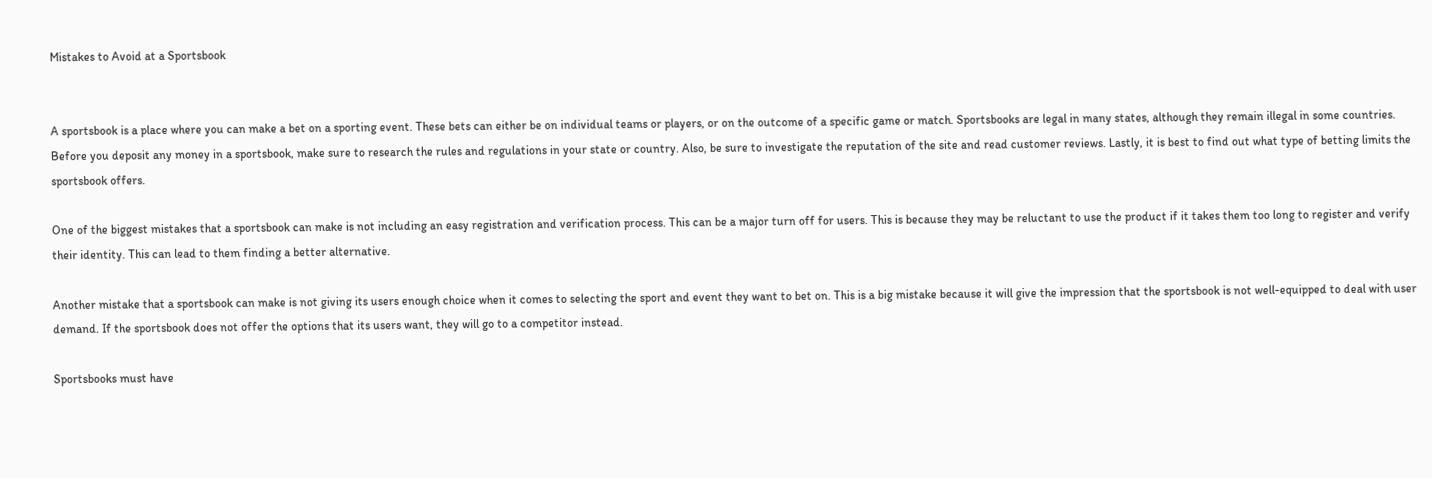Mistakes to Avoid at a Sportsbook


A sportsbook is a place where you can make a bet on a sporting event. These bets can either be on individual teams or players, or on the outcome of a specific game or match. Sportsbooks are legal in many states, although they remain illegal in some countries. Before you deposit any money in a sportsbook, make sure to research the rules and regulations in your state or country. Also, be sure to investigate the reputation of the site and read customer reviews. Lastly, it is best to find out what type of betting limits the sportsbook offers.

One of the biggest mistakes that a sportsbook can make is not including an easy registration and verification process. This can be a major turn off for users. This is because they may be reluctant to use the product if it takes them too long to register and verify their identity. This can lead to them finding a better alternative.

Another mistake that a sportsbook can make is not giving its users enough choice when it comes to selecting the sport and event they want to bet on. This is a big mistake because it will give the impression that the sportsbook is not well-equipped to deal with user demand. If the sportsbook does not offer the options that its users want, they will go to a competitor instead.

Sportsbooks must have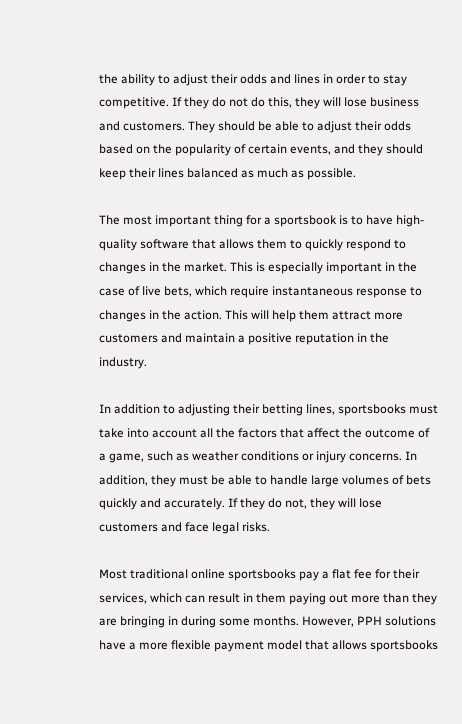the ability to adjust their odds and lines in order to stay competitive. If they do not do this, they will lose business and customers. They should be able to adjust their odds based on the popularity of certain events, and they should keep their lines balanced as much as possible.

The most important thing for a sportsbook is to have high-quality software that allows them to quickly respond to changes in the market. This is especially important in the case of live bets, which require instantaneous response to changes in the action. This will help them attract more customers and maintain a positive reputation in the industry.

In addition to adjusting their betting lines, sportsbooks must take into account all the factors that affect the outcome of a game, such as weather conditions or injury concerns. In addition, they must be able to handle large volumes of bets quickly and accurately. If they do not, they will lose customers and face legal risks.

Most traditional online sportsbooks pay a flat fee for their services, which can result in them paying out more than they are bringing in during some months. However, PPH solutions have a more flexible payment model that allows sportsbooks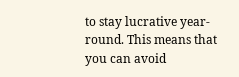to stay lucrative year-round. This means that you can avoid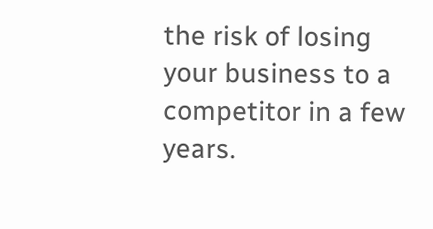the risk of losing your business to a competitor in a few years.